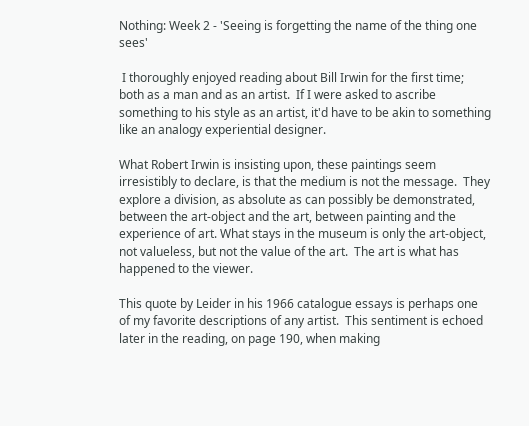Nothing: Week 2 - 'Seeing is forgetting the name of the thing one sees'

 I thoroughly enjoyed reading about Bill Irwin for the first time; both as a man and as an artist.  If I were asked to ascribe something to his style as an artist, it'd have to be akin to something like an analogy experiential designer.

What Robert Irwin is insisting upon, these paintings seem irresistibly to declare, is that the medium is not the message.  They explore a division, as absolute as can possibly be demonstrated, between the art-object and the art, between painting and the experience of art. What stays in the museum is only the art-object, not valueless, but not the value of the art.  The art is what has happened to the viewer.

This quote by Leider in his 1966 catalogue essays is perhaps one of my favorite descriptions of any artist.  This sentiment is echoed later in the reading, on page 190, when making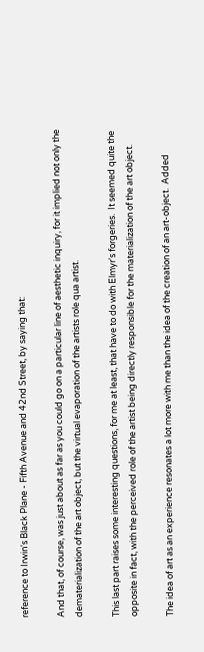reference to Irwin's Black Plane - Fifth Avenue and 42nd Street, by saying that:

And that, of course, was just about as far as you could go on a particular line of aesthetic inquiry, for it implied not only the dematerialization of the art object, but the virtual evaporation of the artists role qua artist.

This last part raises some interesting questions, for me at least, that have to do with Elmyr's forgeries.  It seemed quite the opposite in fact, with the perceived role of the artist being directly responsible for the materialization of the art object.

The idea of art as an experience resonates a lot more with me than the idea of the creation of an art-object.  Added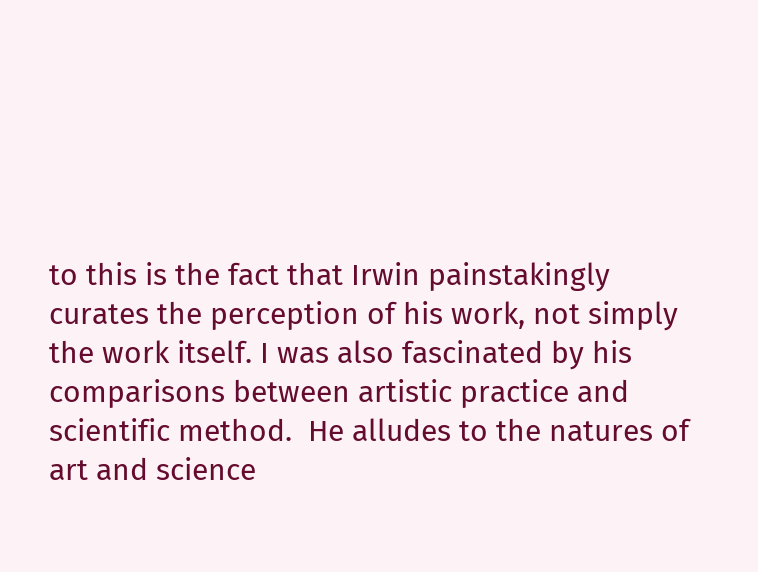to this is the fact that Irwin painstakingly curates the perception of his work, not simply the work itself. I was also fascinated by his comparisons between artistic practice and scientific method.  He alludes to the natures of art and science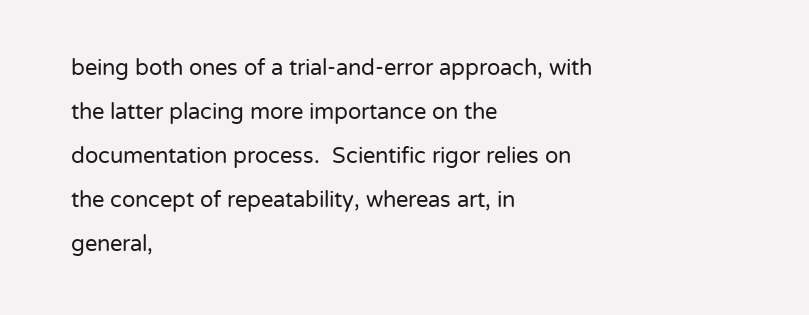being both ones of a trial-and-error approach, with the latter placing more importance on the documentation process.  Scientific rigor relies on the concept of repeatability, whereas art, in general,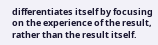differentiates itself by focusing on the experience of the result, rather than the result itself.